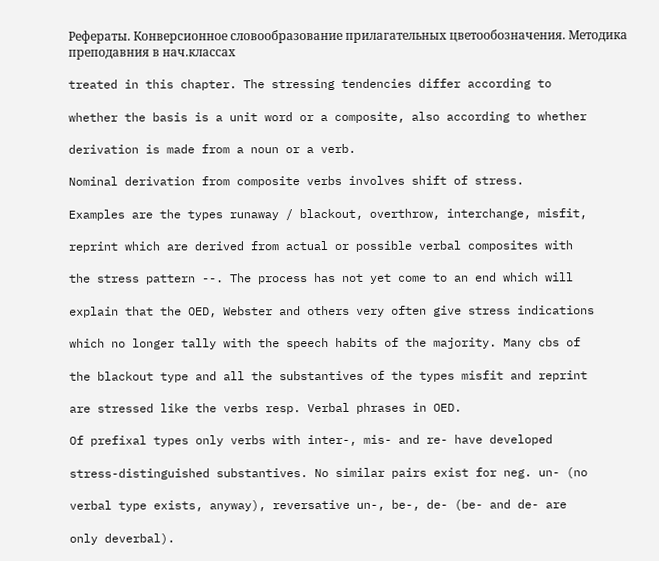Рефераты. Конверсионное словообразование прилагательных цветообозначения. Методика преподавния в нач.классах

treated in this chapter. The stressing tendencies differ according to

whether the basis is a unit word or a composite, also according to whether

derivation is made from a noun or a verb.

Nominal derivation from composite verbs involves shift of stress.

Examples are the types runaway / blackout, overthrow, interchange, misfit,

reprint which are derived from actual or possible verbal composites with

the stress pattern --. The process has not yet come to an end which will

explain that the OED, Webster and others very often give stress indications

which no longer tally with the speech habits of the majority. Many cbs of

the blackout type and all the substantives of the types misfit and reprint

are stressed like the verbs resp. Verbal phrases in OED.

Of prefixal types only verbs with inter-, mis- and re- have developed

stress-distinguished substantives. No similar pairs exist for neg. un- (no

verbal type exists, anyway), reversative un-, be-, de- (be- and de- are

only deverbal).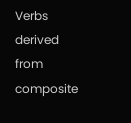Verbs derived from composite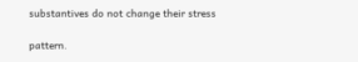substantives do not change their stress

pattern.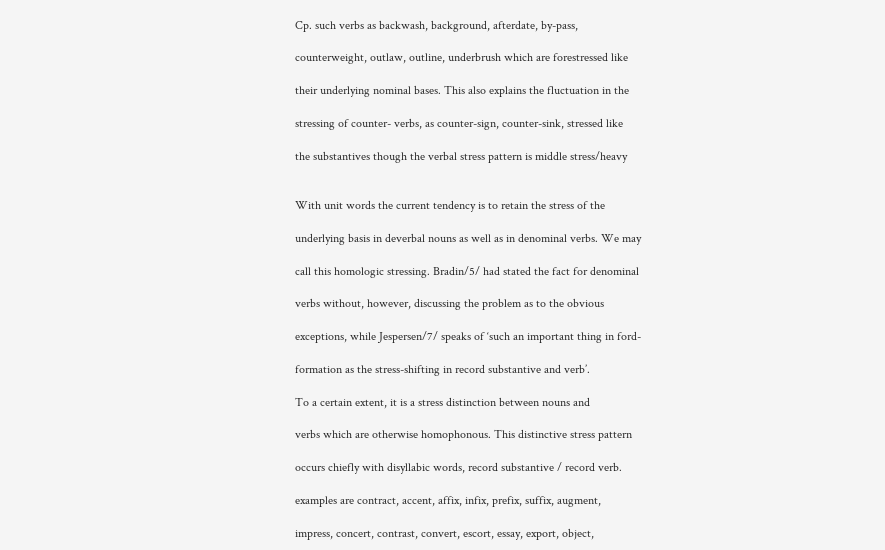Cp. such verbs as backwash, background, afterdate, by-pass,

counterweight, outlaw, outline, underbrush which are forestressed like

their underlying nominal bases. This also explains the fluctuation in the

stressing of counter- verbs, as counter-sign, counter-sink, stressed like

the substantives though the verbal stress pattern is middle stress/heavy


With unit words the current tendency is to retain the stress of the

underlying basis in deverbal nouns as well as in denominal verbs. We may

call this homologic stressing. Bradin/5/ had stated the fact for denominal

verbs without, however, discussing the problem as to the obvious

exceptions, while Jespersen/7/ speaks of ‘such an important thing in ford-

formation as the stress-shifting in record substantive and verb’.

To a certain extent, it is a stress distinction between nouns and

verbs which are otherwise homophonous. This distinctive stress pattern

occurs chiefly with disyllabic words, record substantive / record verb.

examples are contract, accent, affix, infix, prefix, suffix, augment,

impress, concert, contrast, convert, escort, essay, export, object,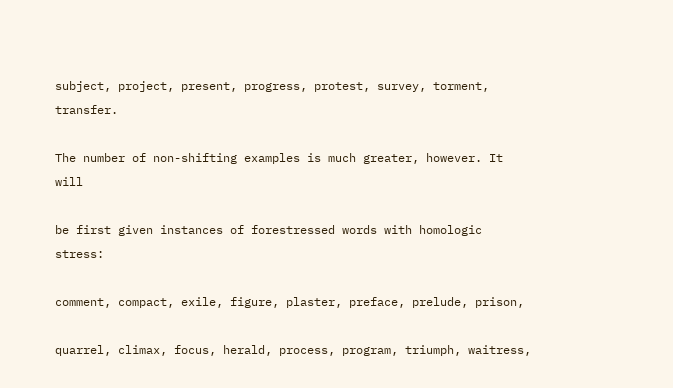subject, project, present, progress, protest, survey, torment, transfer.

The number of non-shifting examples is much greater, however. It will

be first given instances of forestressed words with homologic stress:

comment, compact, exile, figure, plaster, preface, prelude, prison,

quarrel, climax, focus, herald, process, program, triumph, waitress,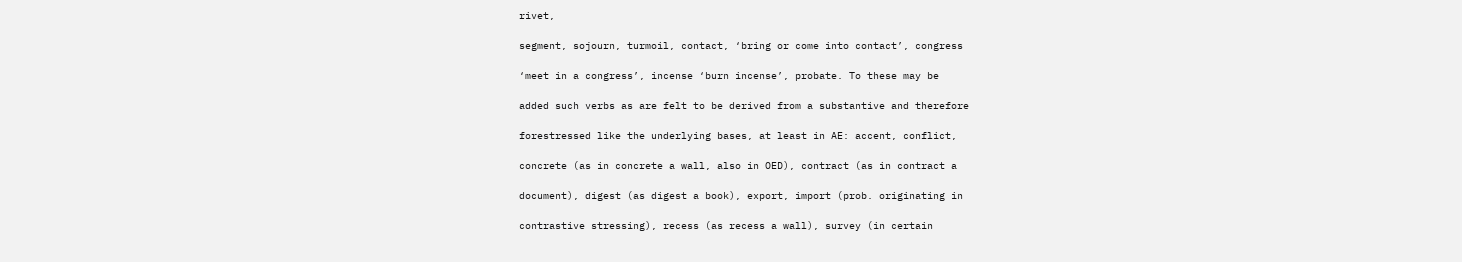rivet,

segment, sojourn, turmoil, contact, ‘bring or come into contact’, congress

‘meet in a congress’, incense ‘burn incense’, probate. To these may be

added such verbs as are felt to be derived from a substantive and therefore

forestressed like the underlying bases, at least in AE: accent, conflict,

concrete (as in concrete a wall, also in OED), contract (as in contract a

document), digest (as digest a book), export, import (prob. originating in

contrastive stressing), recess (as recess a wall), survey (in certain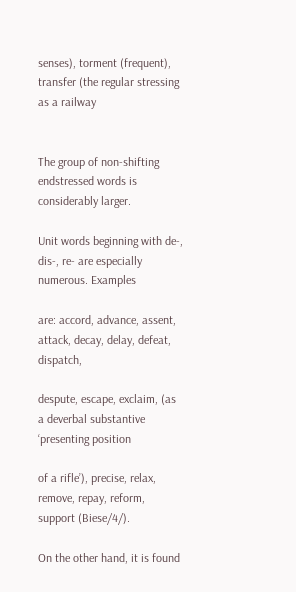senses), torment (frequent), transfer (the regular stressing as a railway


The group of non-shifting endstressed words is considerably larger.

Unit words beginning with de-, dis-, re- are especially numerous. Examples

are: accord, advance, assent, attack, decay, delay, defeat, dispatch,

despute, escape, exclaim, (as a deverbal substantive ‘presenting position

of a rifle’), precise, relax, remove, repay, reform, support (Biese/4/).

On the other hand, it is found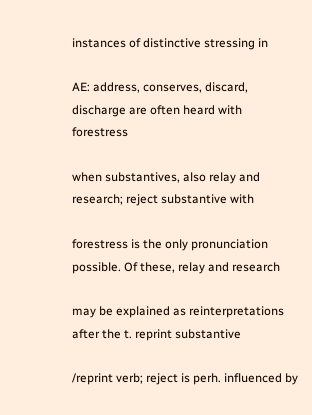instances of distinctive stressing in

AE: address, conserves, discard, discharge are often heard with forestress

when substantives, also relay and research; reject substantive with

forestress is the only pronunciation possible. Of these, relay and research

may be explained as reinterpretations after the t. reprint substantive

/reprint verb; reject is perh. influenced by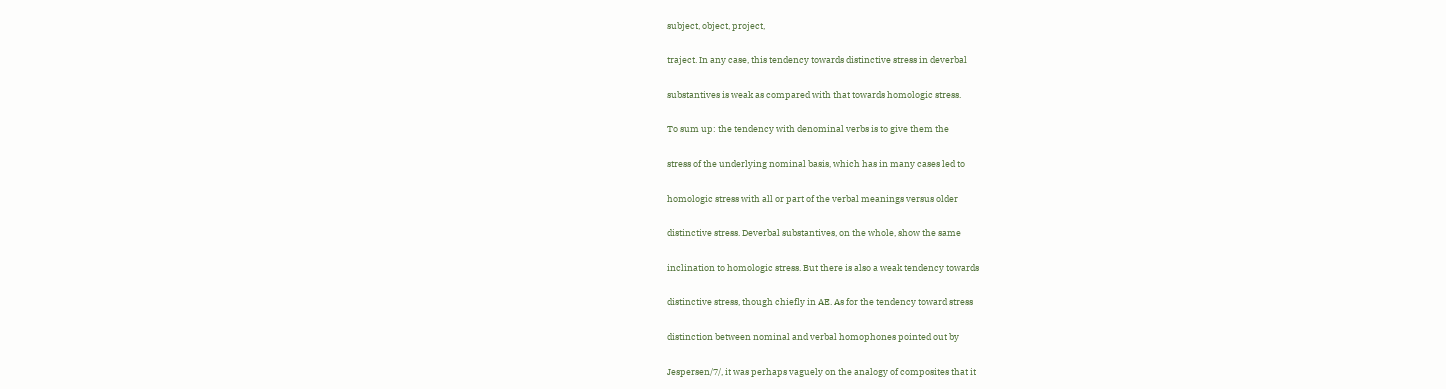subject, object, project,

traject. In any case, this tendency towards distinctive stress in deverbal

substantives is weak as compared with that towards homologic stress.

To sum up: the tendency with denominal verbs is to give them the

stress of the underlying nominal basis, which has in many cases led to

homologic stress with all or part of the verbal meanings versus older

distinctive stress. Deverbal substantives, on the whole, show the same

inclination to homologic stress. But there is also a weak tendency towards

distinctive stress, though chiefly in AE. As for the tendency toward stress

distinction between nominal and verbal homophones pointed out by

Jespersen/7/, it was perhaps vaguely on the analogy of composites that it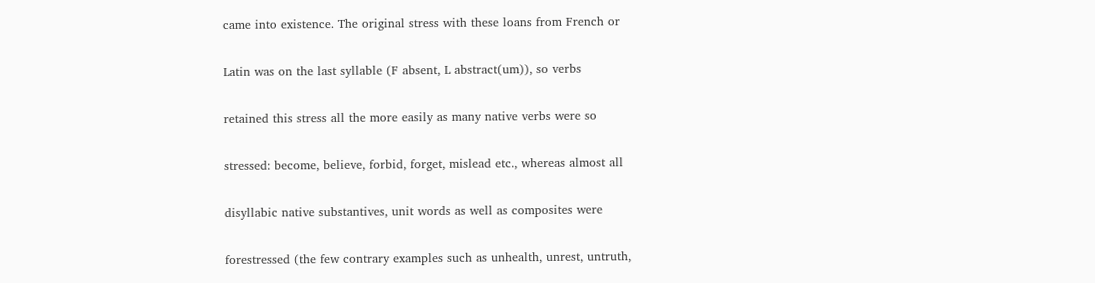came into existence. The original stress with these loans from French or

Latin was on the last syllable (F absent, L abstract(um)), so verbs

retained this stress all the more easily as many native verbs were so

stressed: become, believe, forbid, forget, mislead etc., whereas almost all

disyllabic native substantives, unit words as well as composites were

forestressed (the few contrary examples such as unhealth, unrest, untruth,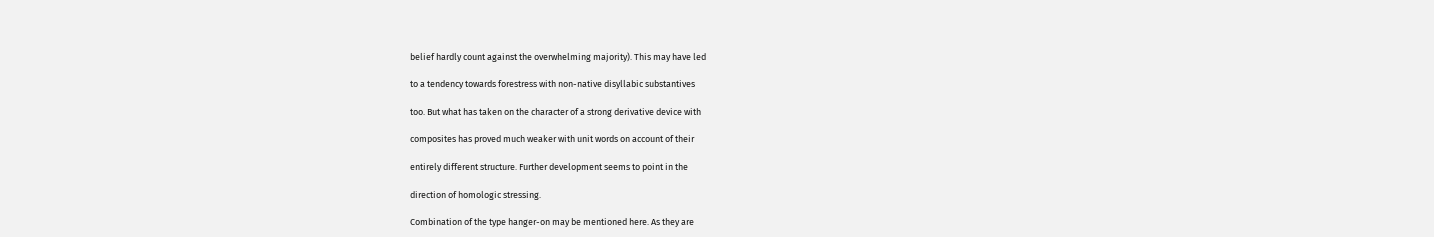belief hardly count against the overwhelming majority). This may have led

to a tendency towards forestress with non-native disyllabic substantives

too. But what has taken on the character of a strong derivative device with

composites has proved much weaker with unit words on account of their

entirely different structure. Further development seems to point in the

direction of homologic stressing.

Combination of the type hanger-on may be mentioned here. As they are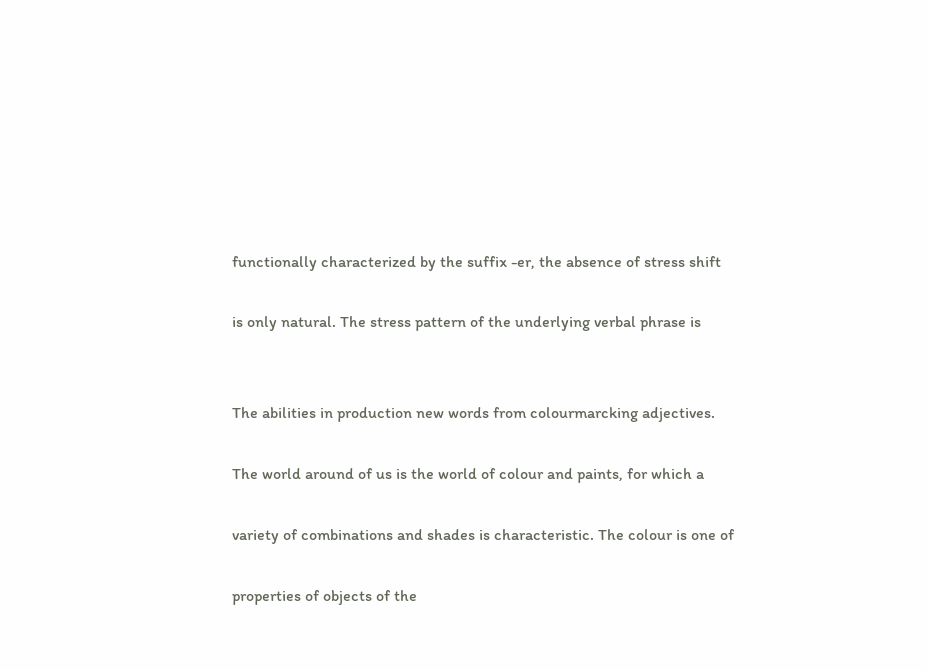functionally characterized by the suffix -er, the absence of stress shift

is only natural. The stress pattern of the underlying verbal phrase is


The abilities in production new words from colourmarcking adjectives.

The world around of us is the world of colour and paints, for which a

variety of combinations and shades is characteristic. The colour is one of

properties of objects of the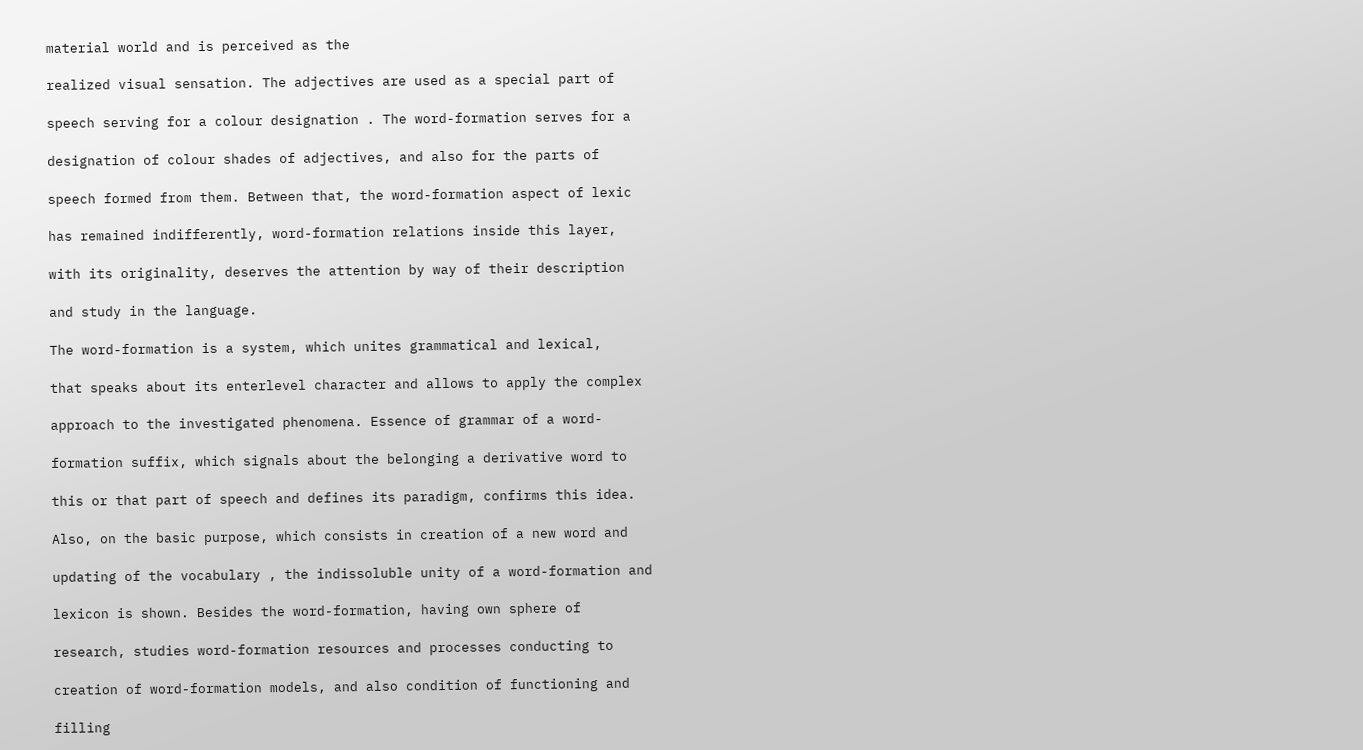material world and is perceived as the

realized visual sensation. The adjectives are used as a special part of

speech serving for a colour designation . The word-formation serves for a

designation of colour shades of adjectives, and also for the parts of

speech formed from them. Between that, the word-formation aspect of lexic

has remained indifferently, word-formation relations inside this layer,

with its originality, deserves the attention by way of their description

and study in the language.

The word-formation is a system, which unites grammatical and lexical,

that speaks about its enterlevel character and allows to apply the complex

approach to the investigated phenomena. Essence of grammar of a word-

formation suffix, which signals about the belonging a derivative word to

this or that part of speech and defines its paradigm, confirms this idea.

Also, on the basic purpose, which consists in creation of a new word and

updating of the vocabulary , the indissoluble unity of a word-formation and

lexicon is shown. Besides the word-formation, having own sphere of

research, studies word-formation resources and processes conducting to

creation of word-formation models, and also condition of functioning and

filling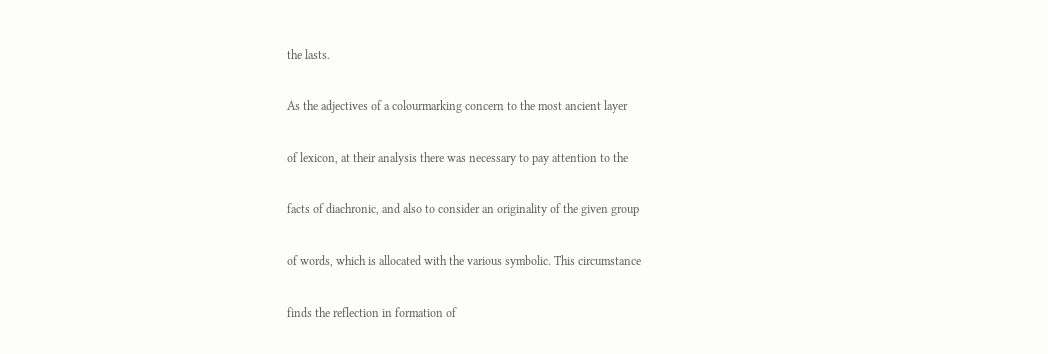the lasts.

As the adjectives of a colourmarking concern to the most ancient layer

of lexicon, at their analysis there was necessary to pay attention to the

facts of diachronic, and also to consider an originality of the given group

of words, which is allocated with the various symbolic. This circumstance

finds the reflection in formation of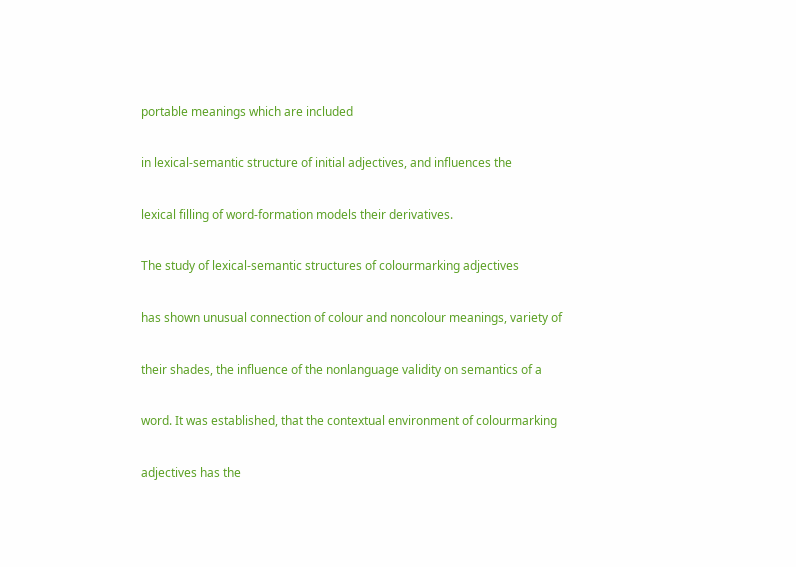portable meanings which are included

in lexical-semantic structure of initial adjectives, and influences the

lexical filling of word-formation models their derivatives.

The study of lexical-semantic structures of colourmarking adjectives

has shown unusual connection of colour and noncolour meanings, variety of

their shades, the influence of the nonlanguage validity on semantics of a

word. It was established, that the contextual environment of colourmarking

adjectives has the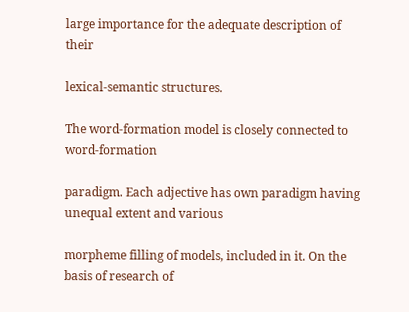large importance for the adequate description of their

lexical-semantic structures.

The word-formation model is closely connected to word-formation

paradigm. Each adjective has own paradigm having unequal extent and various

morpheme filling of models, included in it. On the basis of research of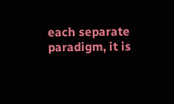each separate paradigm, it is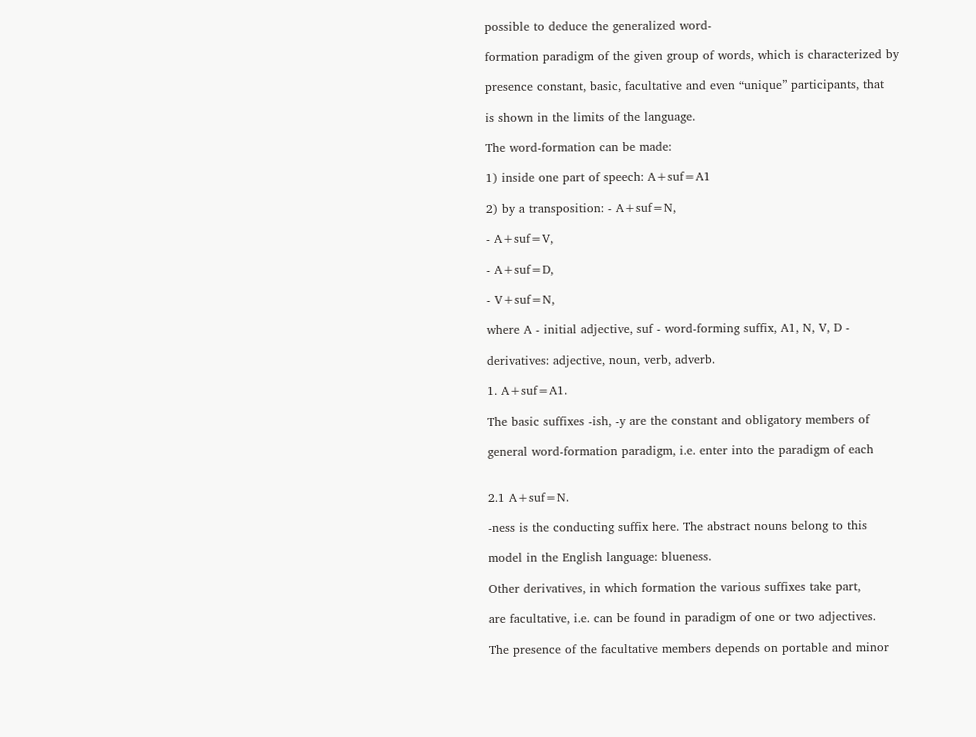possible to deduce the generalized word-

formation paradigm of the given group of words, which is characterized by

presence constant, basic, facultative and even “unique” participants, that

is shown in the limits of the language.

The word-formation can be made:

1) inside one part of speech: A+suf=A1

2) by a transposition: - A+suf=N,

- A+suf=V,

- A+suf=D,

- V+suf=N,

where A - initial adjective, suf - word-forming suffix, A1, N, V, D -

derivatives: adjective, noun, verb, adverb.

1. A+suf=A1.

The basic suffixes -ish, -y are the constant and obligatory members of

general word-formation paradigm, i.e. enter into the paradigm of each


2.1 A+suf=N.

-ness is the conducting suffix here. The abstract nouns belong to this

model in the English language: blueness.

Other derivatives, in which formation the various suffixes take part,

are facultative, i.e. can be found in paradigm of one or two adjectives.

The presence of the facultative members depends on portable and minor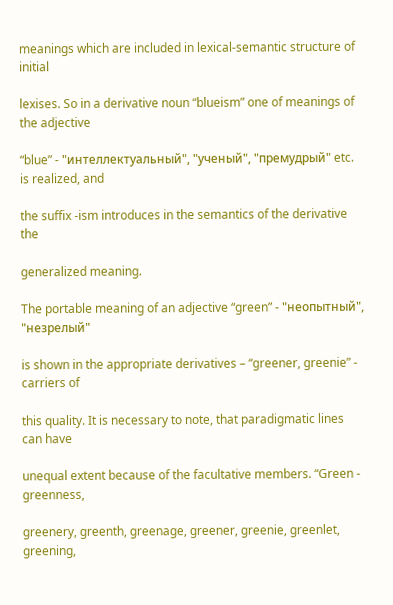meanings which are included in lexical-semantic structure of initial

lexises. So in a derivative noun “blueism” one of meanings of the adjective

“blue” - "интеллектуальный", "ученый", "премудрый" etc. is realized, and

the suffix -ism introduces in the semantics of the derivative the

generalized meaning.

The portable meaning of an adjective “green” - "неопытный", "незрелый"

is shown in the appropriate derivatives – “greener, greenie” - carriers of

this quality. It is necessary to note, that paradigmatic lines can have

unequal extent because of the facultative members. “Green - greenness,

greenery, greenth, greenage, greener, greenie, greenlet, greening,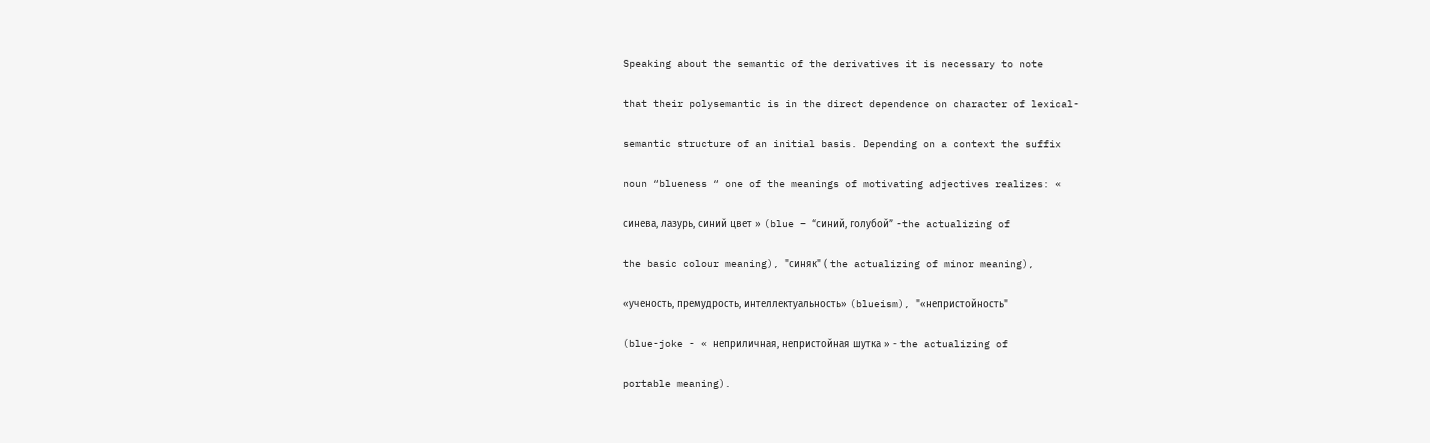Speaking about the semantic of the derivatives it is necessary to note

that their polysemantic is in the direct dependence on character of lexical-

semantic structure of an initial basis. Depending on a context the suffix

noun “blueness “ one of the meanings of motivating adjectives realizes: «

синева, лазурь, синий цвет » (blue – “синий, голубой” -the actualizing of

the basic colour meaning), "синяк" ( the actualizing of minor meaning),

«ученость, премудрость, интеллектуальность» (blueism), "«непристойность"

(blue-joke - « неприличная, непристойная шутка » - the actualizing of

portable meaning).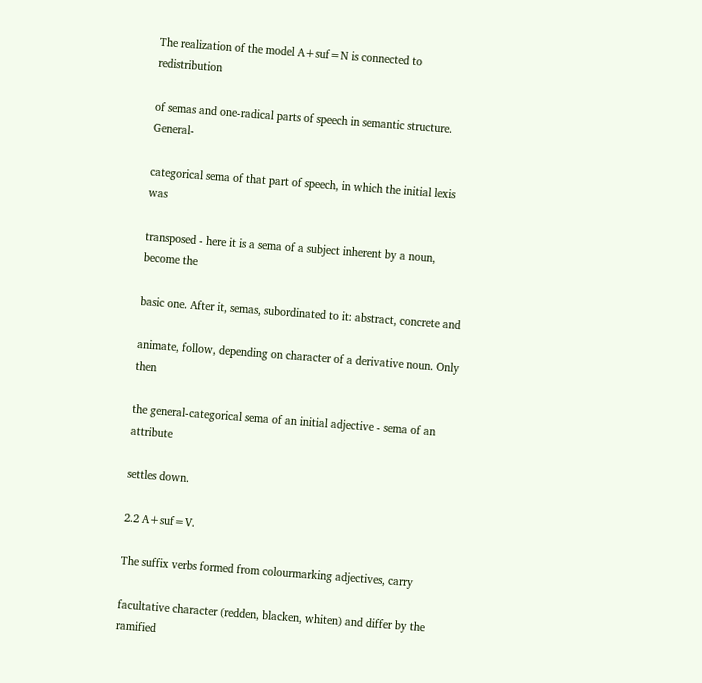The realization of the model A+suf=N is connected to redistribution

of semas and one-radical parts of speech in semantic structure. General-

categorical sema of that part of speech, in which the initial lexis was

transposed - here it is a sema of a subject inherent by a noun, become the

basic one. After it, semas, subordinated to it: abstract, concrete and

animate, follow, depending on character of a derivative noun. Only then

the general-categorical sema of an initial adjective - sema of an attribute

settles down.

2.2 A+suf=V.

The suffix verbs formed from colourmarking adjectives, carry

facultative character (redden, blacken, whiten) and differ by the ramified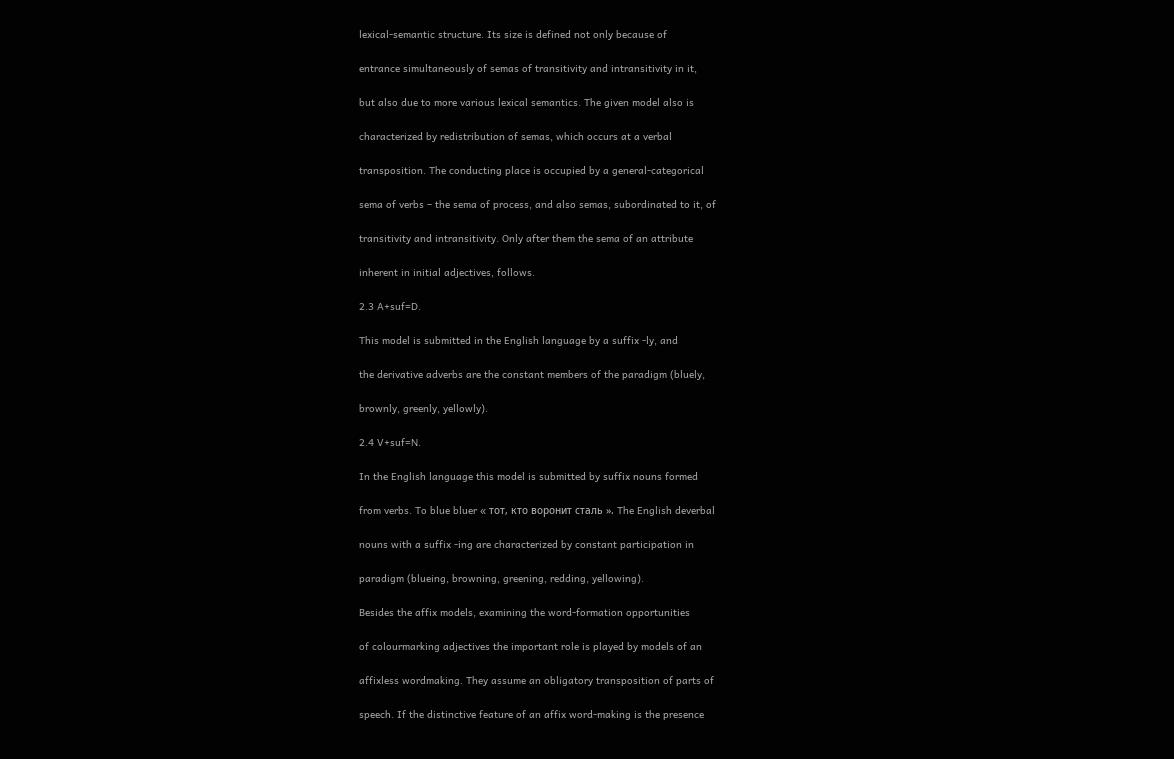lexical-semantic structure. Its size is defined not only because of

entrance simultaneously of semas of transitivity and intransitivity in it,

but also due to more various lexical semantics. The given model also is

characterized by redistribution of semas, which occurs at a verbal

transposition. The conducting place is occupied by a general-categorical

sema of verbs – the sema of process, and also semas, subordinated to it, of

transitivity and intransitivity. Only after them the sema of an attribute

inherent in initial adjectives, follows.

2.3 A+suf=D.

This model is submitted in the English language by a suffix -ly, and

the derivative adverbs are the constant members of the paradigm (bluely,

brownly, greenly, yellowly).

2.4 V+suf=N.

In the English language this model is submitted by suffix nouns formed

from verbs. To blue bluer « тот, кто воронит сталь ». The English deverbal

nouns with a suffix -ing are characterized by constant participation in

paradigm (blueing, browning, greening, redding, yellowing).

Besides the affix models, examining the word-formation opportunities

of colourmarking adjectives the important role is played by models of an

affixless wordmaking. They assume an obligatory transposition of parts of

speech. If the distinctive feature of an affix word-making is the presence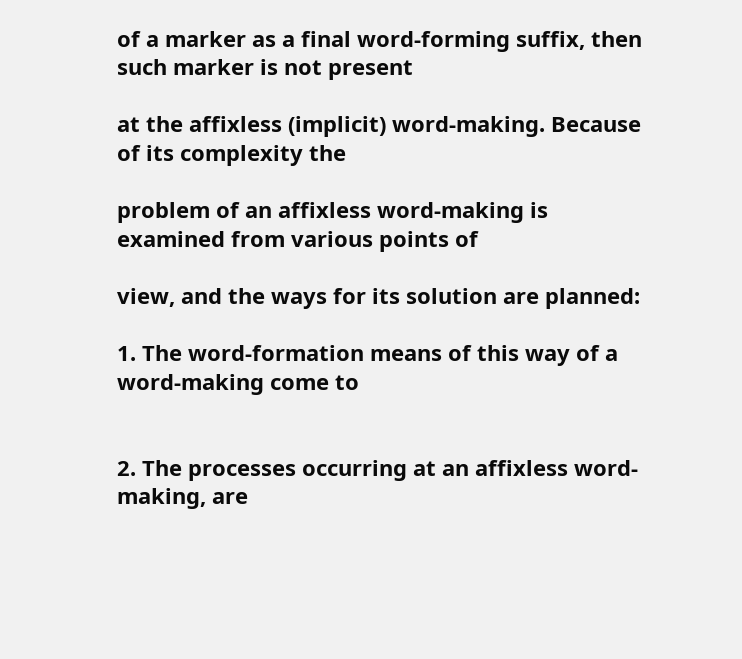of a marker as a final word-forming suffix, then such marker is not present

at the affixless (implicit) word-making. Because of its complexity the

problem of an affixless word-making is examined from various points of

view, and the ways for its solution are planned:

1. The word-formation means of this way of a word-making come to


2. The processes occurring at an affixless word-making, are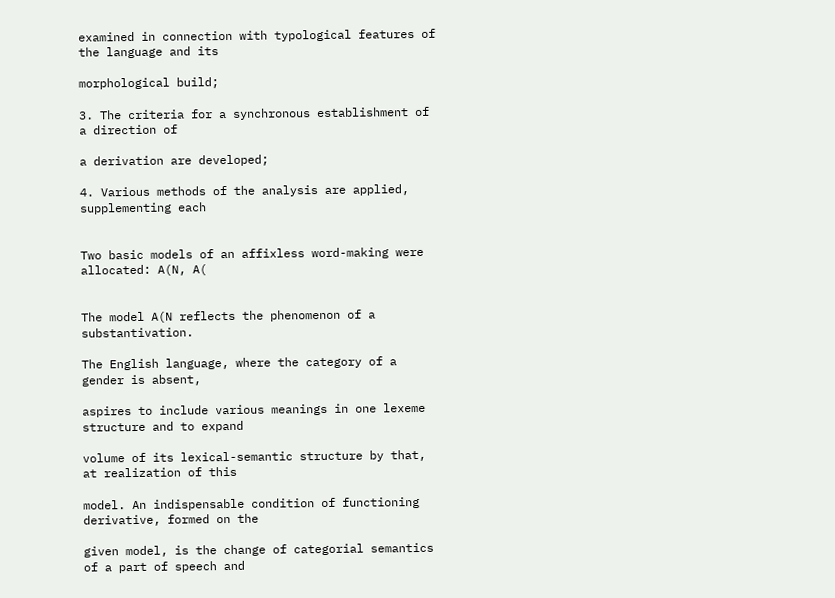examined in connection with typological features of the language and its

morphological build;

3. The criteria for a synchronous establishment of a direction of

a derivation are developed;

4. Various methods of the analysis are applied, supplementing each


Two basic models of an affixless word-making were allocated: A(N, A(


The model A(N reflects the phenomenon of a substantivation.

The English language, where the category of a gender is absent,

aspires to include various meanings in one lexeme structure and to expand

volume of its lexical-semantic structure by that, at realization of this

model. An indispensable condition of functioning derivative, formed on the

given model, is the change of categorial semantics of a part of speech and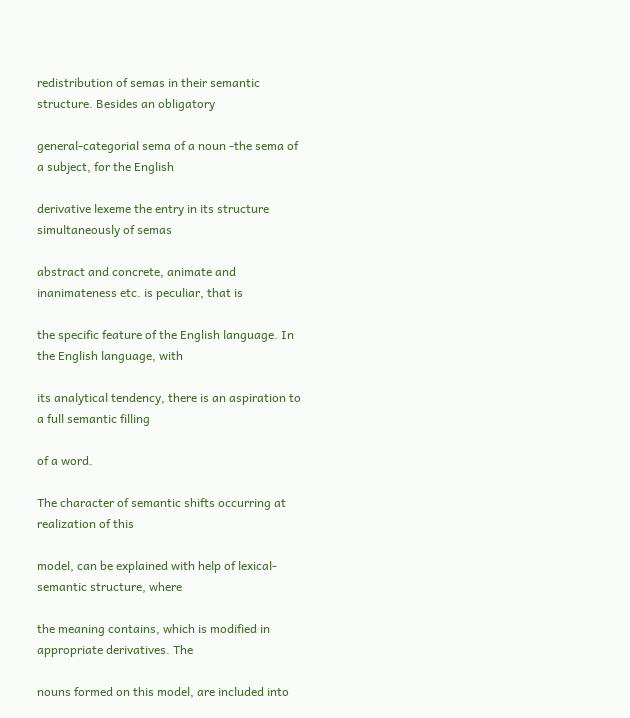redistribution of semas in their semantic structure. Besides an obligatory

general-categorial sema of a noun -the sema of a subject, for the English

derivative lexeme the entry in its structure simultaneously of semas

abstract and concrete, animate and inanimateness etc. is peculiar, that is

the specific feature of the English language. In the English language, with

its analytical tendency, there is an aspiration to a full semantic filling

of a word.

The character of semantic shifts occurring at realization of this

model, can be explained with help of lexical-semantic structure, where

the meaning contains, which is modified in appropriate derivatives. The

nouns formed on this model, are included into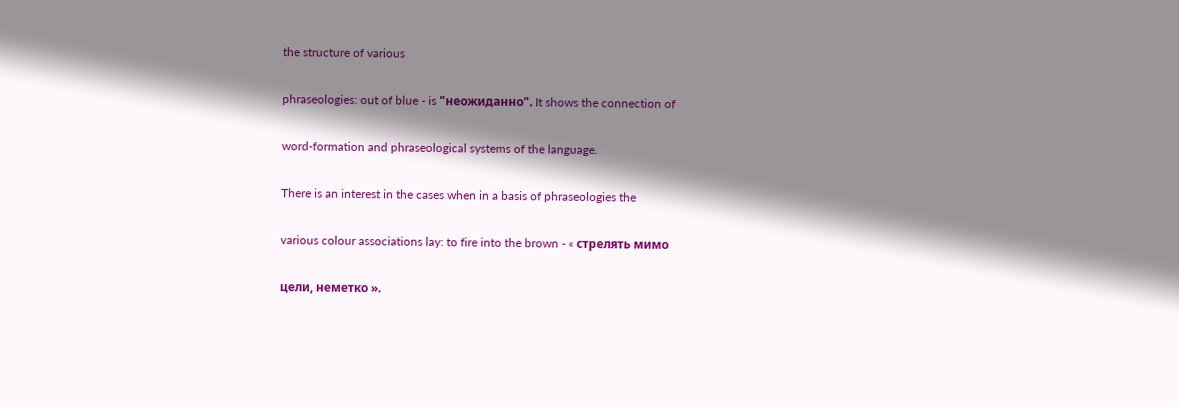the structure of various

phraseologies: out of blue - is "неожиданно". It shows the connection of

word-formation and phraseological systems of the language.

There is an interest in the cases when in a basis of phraseologies the

various colour associations lay: to fire into the brown - « стрелять мимо

цели, неметко ».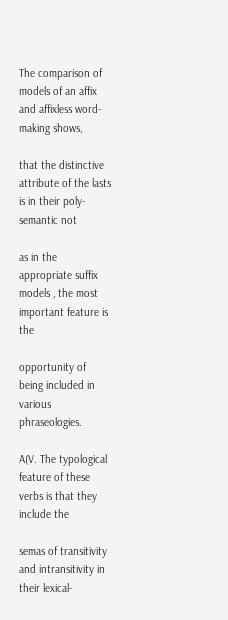The comparison of models of an affix and affixless word-making shows,

that the distinctive attribute of the lasts is in their poly-semantic not

as in the appropriate suffix models , the most important feature is the

opportunity of being included in various phraseologies.

A(V. The typological feature of these verbs is that they include the

semas of transitivity and intransitivity in their lexical-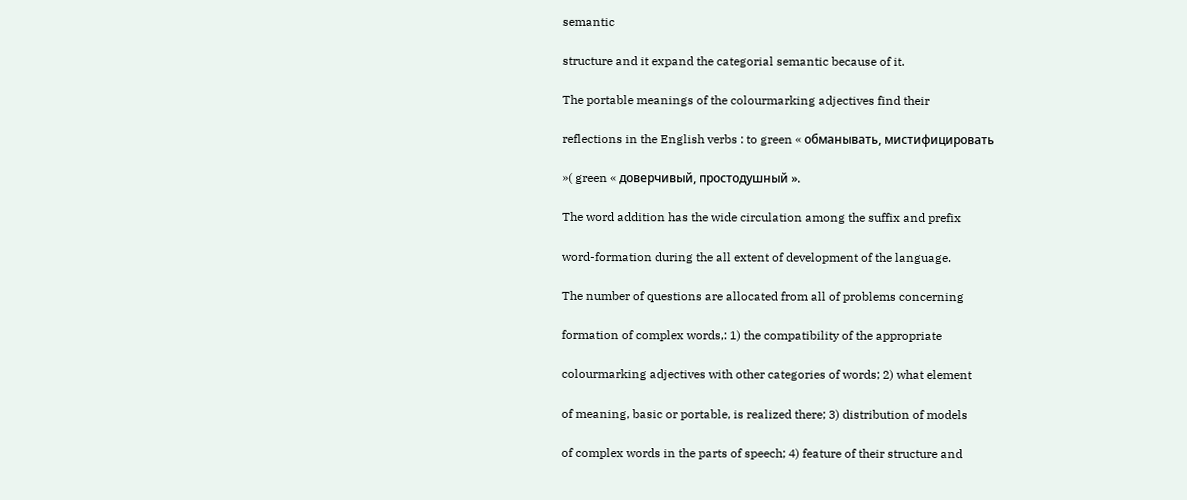semantic

structure and it expand the categorial semantic because of it.

The portable meanings of the colourmarking adjectives find their

reflections in the English verbs : to green « обманывать, мистифицировать

»( green « доверчивый, простодушный ».

The word addition has the wide circulation among the suffix and prefix

word-formation during the all extent of development of the language.

The number of questions are allocated from all of problems concerning

formation of complex words,: 1) the compatibility of the appropriate

colourmarking adjectives with other categories of words; 2) what element

of meaning, basic or portable, is realized there; 3) distribution of models

of complex words in the parts of speech; 4) feature of their structure and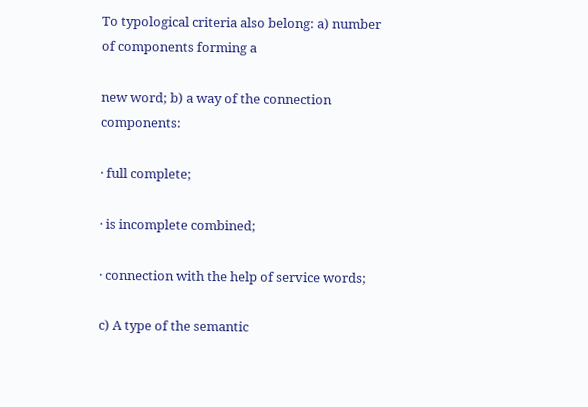To typological criteria also belong: a) number of components forming a

new word; b) a way of the connection components:

· full complete;

· is incomplete combined;

· connection with the help of service words;

c) A type of the semantic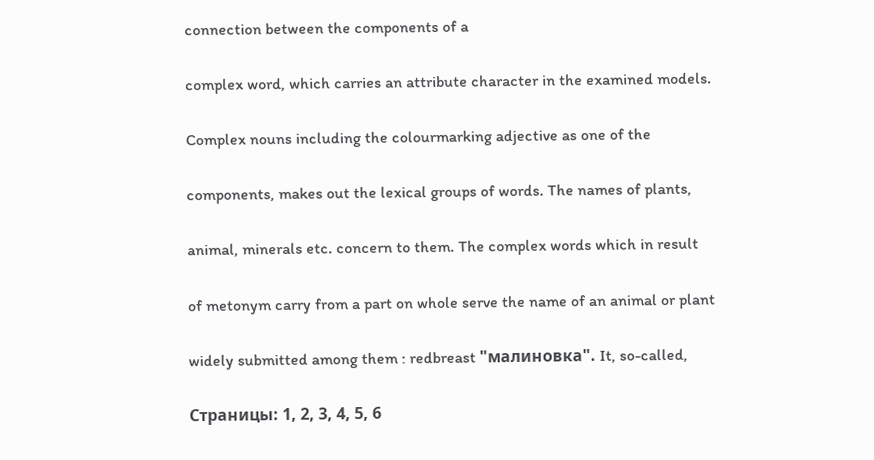connection between the components of a

complex word, which carries an attribute character in the examined models.

Complex nouns including the colourmarking adjective as one of the

components, makes out the lexical groups of words. The names of plants,

animal, minerals etc. concern to them. The complex words which in result

of metonym carry from a part on whole serve the name of an animal or plant

widely submitted among them : redbreast "малиновка". It, so-called,

Страницы: 1, 2, 3, 4, 5, 6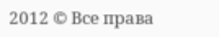2012 © Все права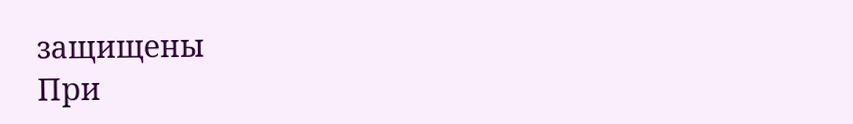защищены
При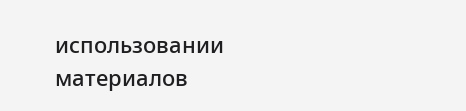использовании материалов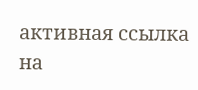активная ссылка на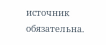источник обязательна.